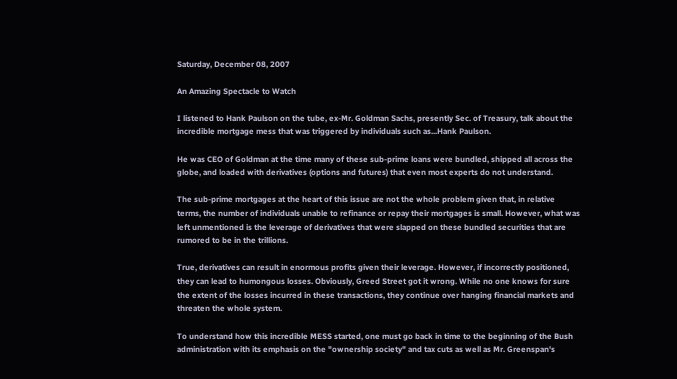Saturday, December 08, 2007

An Amazing Spectacle to Watch

I listened to Hank Paulson on the tube, ex-Mr. Goldman Sachs, presently Sec. of Treasury, talk about the incredible mortgage mess that was triggered by individuals such as...Hank Paulson.

He was CEO of Goldman at the time many of these sub-prime loans were bundled, shipped all across the globe, and loaded with derivatives (options and futures) that even most experts do not understand.

The sub-prime mortgages at the heart of this issue are not the whole problem given that, in relative terms, the number of individuals unable to refinance or repay their mortgages is small. However, what was left unmentioned is the leverage of derivatives that were slapped on these bundled securities that are rumored to be in the trillions.

True, derivatives can result in enormous profits given their leverage. However, if incorrectly positioned, they can lead to humongous losses. Obviously, Greed Street got it wrong. While no one knows for sure the extent of the losses incurred in these transactions, they continue over hanging financial markets and threaten the whole system.

To understand how this incredible MESS started, one must go back in time to the beginning of the Bush administration with its emphasis on the "ownership society" and tax cuts as well as Mr. Greenspan's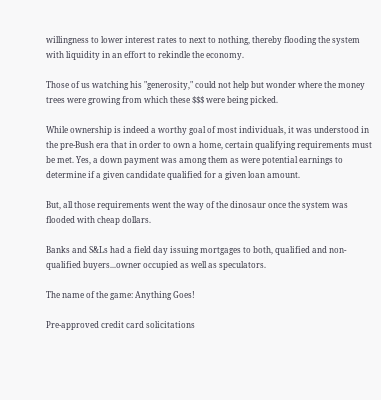willingness to lower interest rates to next to nothing, thereby flooding the system with liquidity in an effort to rekindle the economy.

Those of us watching his "generosity," could not help but wonder where the money trees were growing from which these $$$ were being picked.

While ownership is indeed a worthy goal of most individuals, it was understood in the pre-Bush era that in order to own a home, certain qualifying requirements must be met. Yes, a down payment was among them as were potential earnings to determine if a given candidate qualified for a given loan amount.

But, all those requirements went the way of the dinosaur once the system was flooded with cheap dollars.

Banks and S&Ls had a field day issuing mortgages to both, qualified and non-qualified buyers...owner occupied as well as speculators.

The name of the game: Anything Goes!

Pre-approved credit card solicitations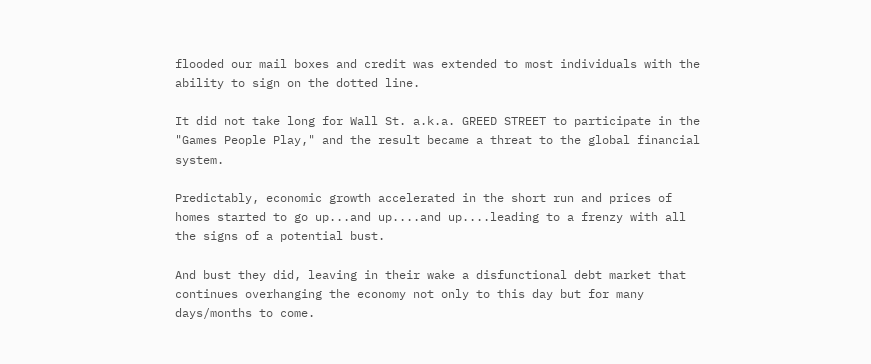flooded our mail boxes and credit was extended to most individuals with the ability to sign on the dotted line.

It did not take long for Wall St. a.k.a. GREED STREET to participate in the "Games People Play," and the result became a threat to the global financial system.

Predictably, economic growth accelerated in the short run and prices of homes started to go up...and up....and up....leading to a frenzy with all the signs of a potential bust.

And bust they did, leaving in their wake a disfunctional debt market that continues overhanging the economy not only to this day but for many days/months to come.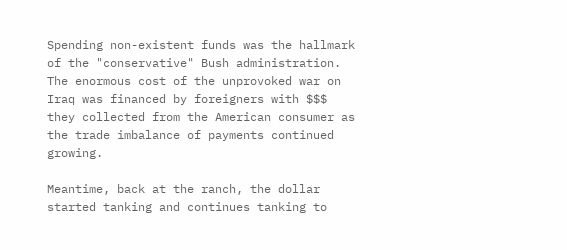Spending non-existent funds was the hallmark of the "conservative" Bush administration. The enormous cost of the unprovoked war on Iraq was financed by foreigners with $$$ they collected from the American consumer as the trade imbalance of payments continued growing.

Meantime, back at the ranch, the dollar started tanking and continues tanking to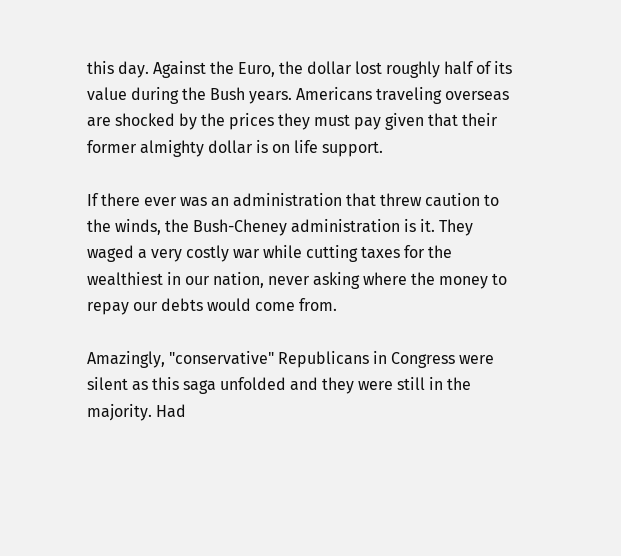this day. Against the Euro, the dollar lost roughly half of its value during the Bush years. Americans traveling overseas are shocked by the prices they must pay given that their former almighty dollar is on life support.

If there ever was an administration that threw caution to the winds, the Bush-Cheney administration is it. They waged a very costly war while cutting taxes for the wealthiest in our nation, never asking where the money to repay our debts would come from.

Amazingly, "conservative" Republicans in Congress were silent as this saga unfolded and they were still in the majority. Had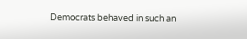Democrats behaved in such an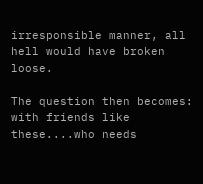irresponsible manner, all hell would have broken loose.

The question then becomes: with friends like these....who needs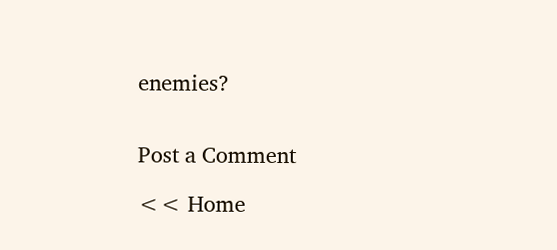enemies?


Post a Comment

<< Home